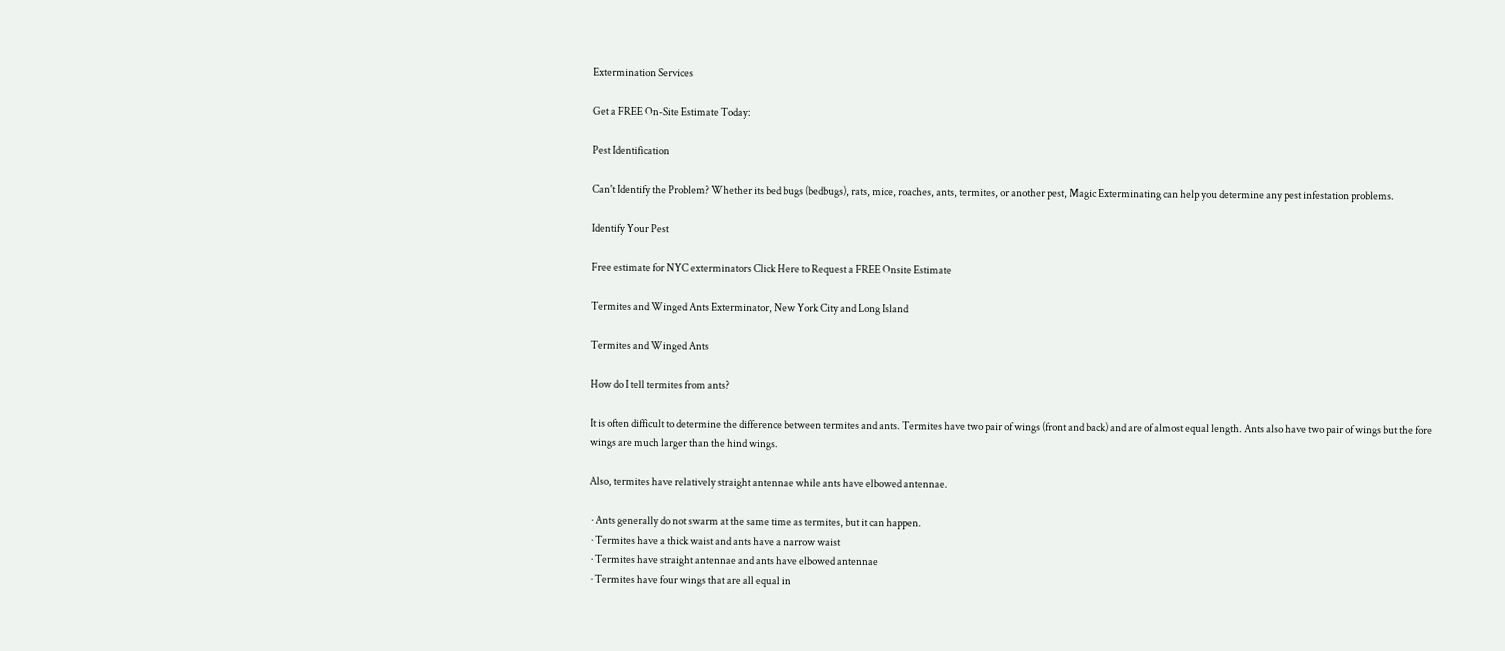Extermination Services

Get a FREE On-Site Estimate Today:

Pest Identification

Can't Identify the Problem? Whether its bed bugs (bedbugs), rats, mice, roaches, ants, termites, or another pest, Magic Exterminating can help you determine any pest infestation problems.

Identify Your Pest

Free estimate for NYC exterminators Click Here to Request a FREE Onsite Estimate

Termites and Winged Ants Exterminator, New York City and Long Island

Termites and Winged Ants

How do I tell termites from ants?

It is often difficult to determine the difference between termites and ants. Termites have two pair of wings (front and back) and are of almost equal length. Ants also have two pair of wings but the fore wings are much larger than the hind wings.

Also, termites have relatively straight antennae while ants have elbowed antennae.

 · Ants generally do not swarm at the same time as termites, but it can happen.
 · Termites have a thick waist and ants have a narrow waist
 · Termites have straight antennae and ants have elbowed antennae
 · Termites have four wings that are all equal in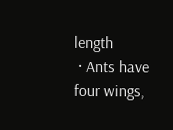length
 · Ants have four wings,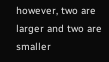however, two are larger and two are smaller